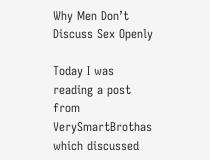Why Men Don’t Discuss Sex Openly

Today I was reading a post from VerySmartBrothas which discussed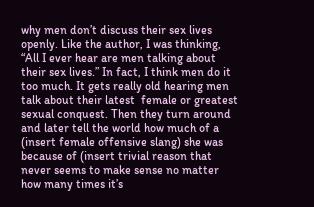why men don’t discuss their sex lives openly. Like the author, I was thinking, “All I ever hear are men talking about their sex lives.” In fact, I think men do it too much. It gets really old hearing men talk about their latest  female or greatest sexual conquest. Then they turn around and later tell the world how much of a (insert female offensive slang) she was because of (insert trivial reason that never seems to make sense no matter how many times it’s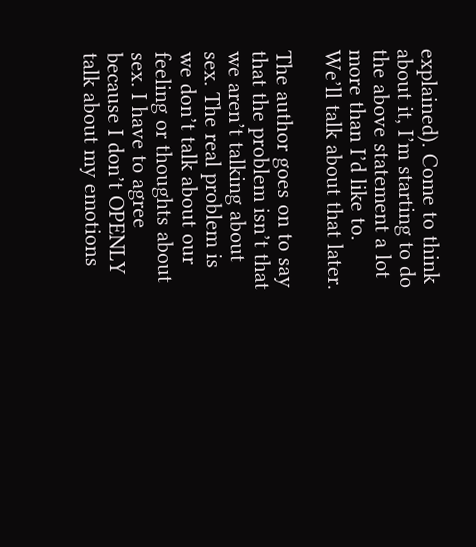explained). Come to think about it, I’m starting to do the above statement a lot more than I’d like to. We’ll talk about that later.

The author goes on to say that the problem isn’t that we aren’t talking about sex. The real problem is we don’t talk about our feeling or thoughts about sex. I have to agree because I don’t OPENLY talk about my emotions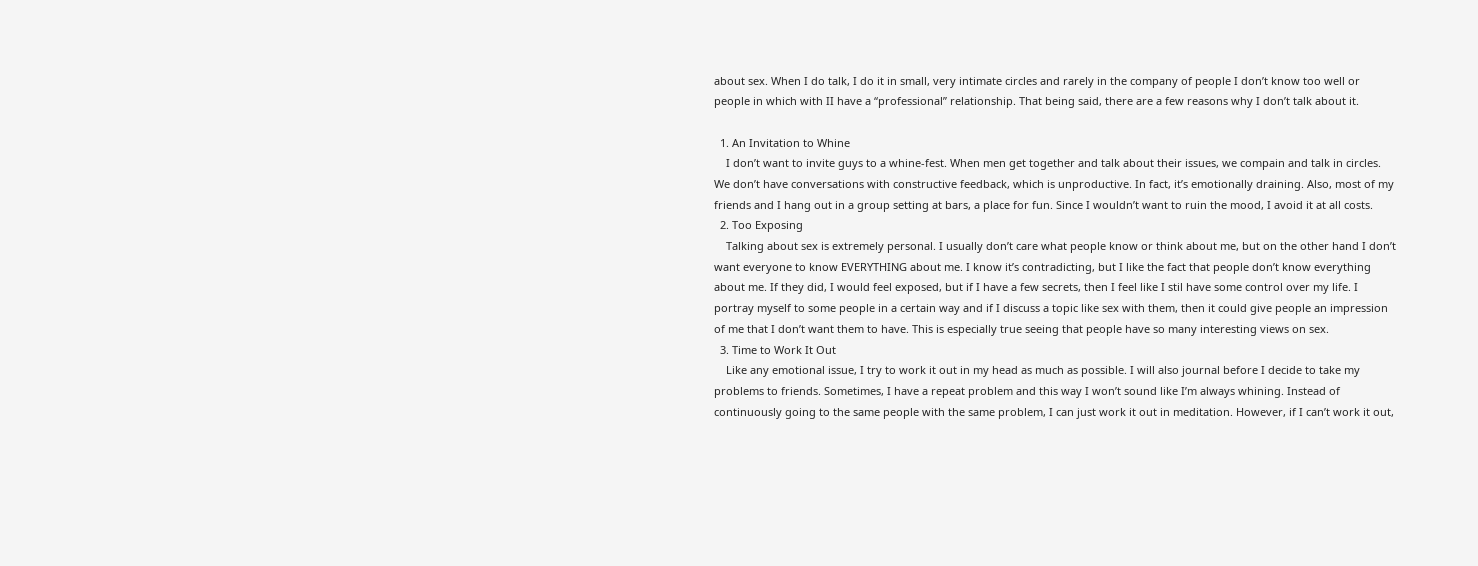about sex. When I do talk, I do it in small, very intimate circles and rarely in the company of people I don’t know too well or people in which with II have a “professional” relationship. That being said, there are a few reasons why I don’t talk about it.

  1. An Invitation to Whine
    I don’t want to invite guys to a whine-fest. When men get together and talk about their issues, we compain and talk in circles. We don’t have conversations with constructive feedback, which is unproductive. In fact, it’s emotionally draining. Also, most of my friends and I hang out in a group setting at bars, a place for fun. Since I wouldn’t want to ruin the mood, I avoid it at all costs.
  2. Too Exposing
    Talking about sex is extremely personal. I usually don’t care what people know or think about me, but on the other hand I don’t want everyone to know EVERYTHING about me. I know it’s contradicting, but I like the fact that people don’t know everything about me. If they did, I would feel exposed, but if I have a few secrets, then I feel like I stil have some control over my life. I portray myself to some people in a certain way and if I discuss a topic like sex with them, then it could give people an impression of me that I don’t want them to have. This is especially true seeing that people have so many interesting views on sex.
  3. Time to Work It Out
    Like any emotional issue, I try to work it out in my head as much as possible. I will also journal before I decide to take my problems to friends. Sometimes, I have a repeat problem and this way I won’t sound like I’m always whining. Instead of continuously going to the same people with the same problem, I can just work it out in meditation. However, if I can’t work it out,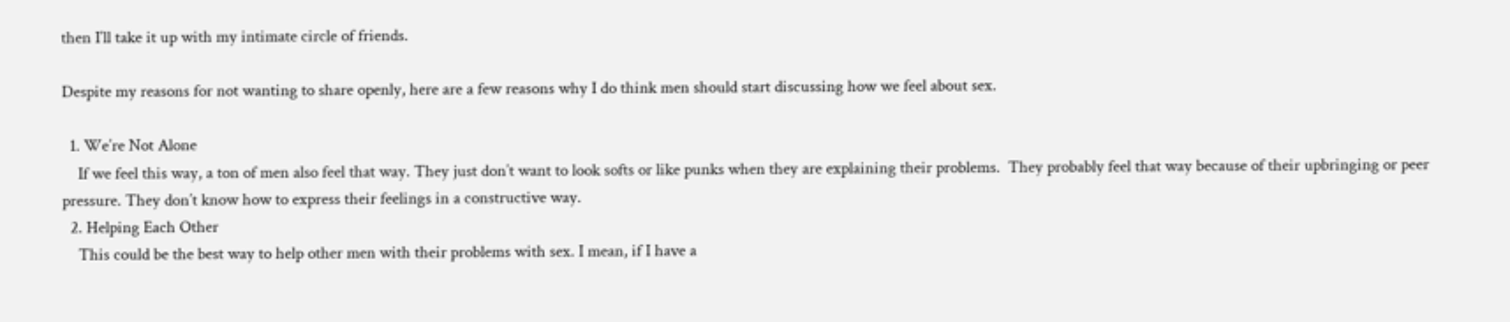then I’ll take it up with my intimate circle of friends.

Despite my reasons for not wanting to share openly, here are a few reasons why I do think men should start discussing how we feel about sex.

  1. We’re Not Alone
    If we feel this way, a ton of men also feel that way. They just don’t want to look softs or like punks when they are explaining their problems.  They probably feel that way because of their upbringing or peer pressure. They don’t know how to express their feelings in a constructive way.
  2. Helping Each Other
    This could be the best way to help other men with their problems with sex. I mean, if I have a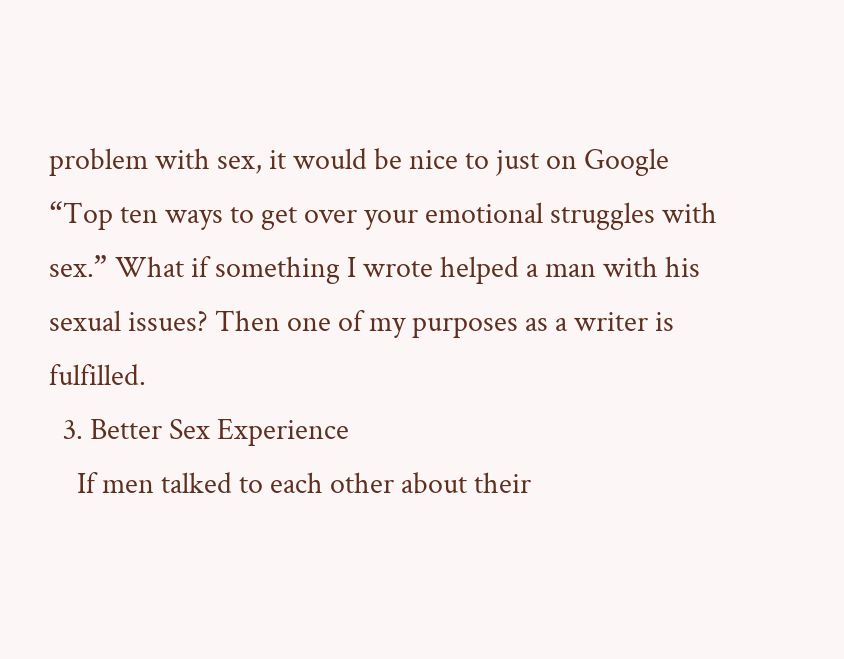problem with sex, it would be nice to just on Google “Top ten ways to get over your emotional struggles with sex.” What if something I wrote helped a man with his sexual issues? Then one of my purposes as a writer is fulfilled.
  3. Better Sex Experience
    If men talked to each other about their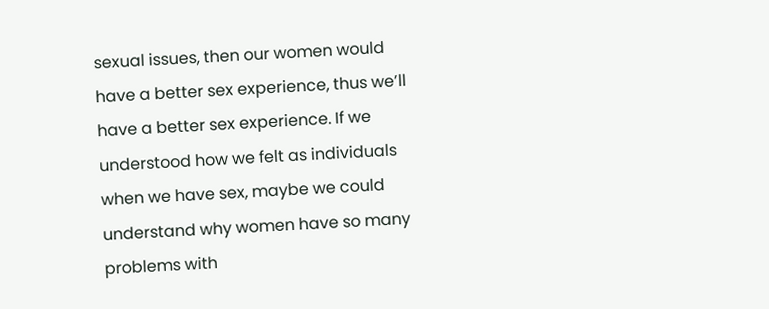sexual issues, then our women would have a better sex experience, thus we’ll have a better sex experience. If we understood how we felt as individuals when we have sex, maybe we could understand why women have so many problems with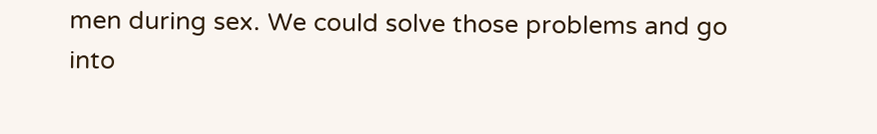men during sex. We could solve those problems and go into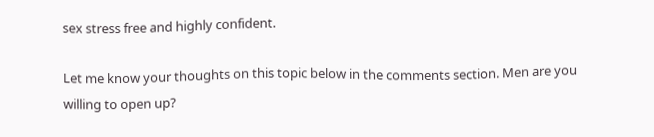sex stress free and highly confident.

Let me know your thoughts on this topic below in the comments section. Men are you willing to open up?